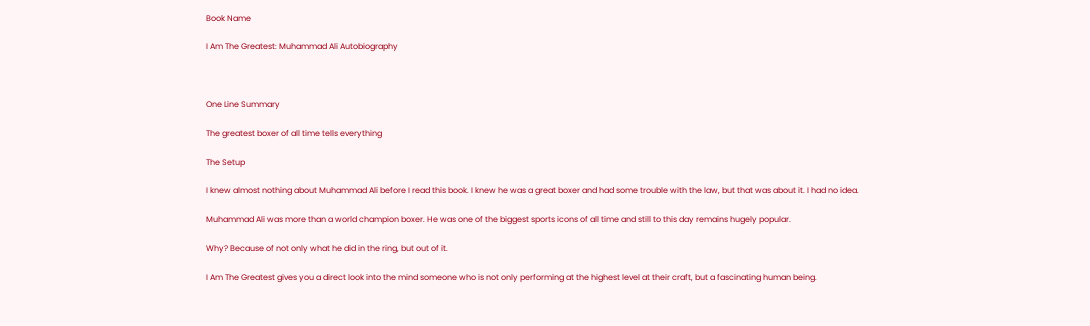Book Name

I Am The Greatest: Muhammad Ali Autobiography



One Line Summary

The greatest boxer of all time tells everything

The Setup

I knew almost nothing about Muhammad Ali before I read this book. I knew he was a great boxer and had some trouble with the law, but that was about it. I had no idea.

Muhammad Ali was more than a world champion boxer. He was one of the biggest sports icons of all time and still to this day remains hugely popular.

Why? Because of not only what he did in the ring, but out of it.

I Am The Greatest gives you a direct look into the mind someone who is not only performing at the highest level at their craft, but a fascinating human being.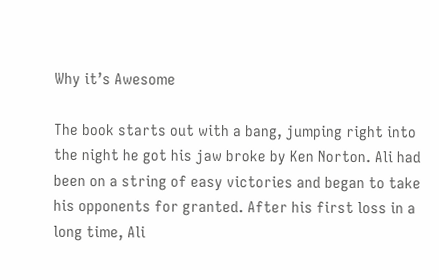Why it’s Awesome

The book starts out with a bang, jumping right into the night he got his jaw broke by Ken Norton. Ali had been on a string of easy victories and began to take his opponents for granted. After his first loss in a long time, Ali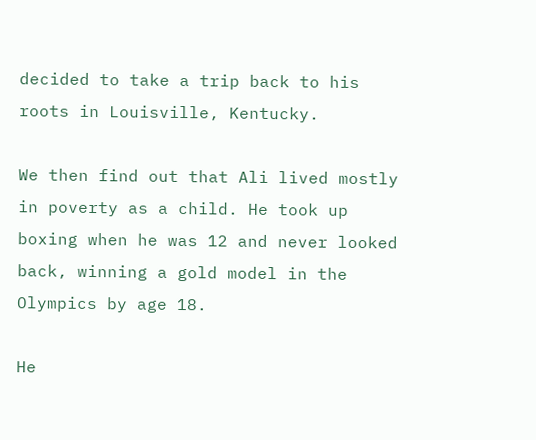decided to take a trip back to his roots in Louisville, Kentucky.

We then find out that Ali lived mostly in poverty as a child. He took up boxing when he was 12 and never looked back, winning a gold model in the Olympics by age 18.

He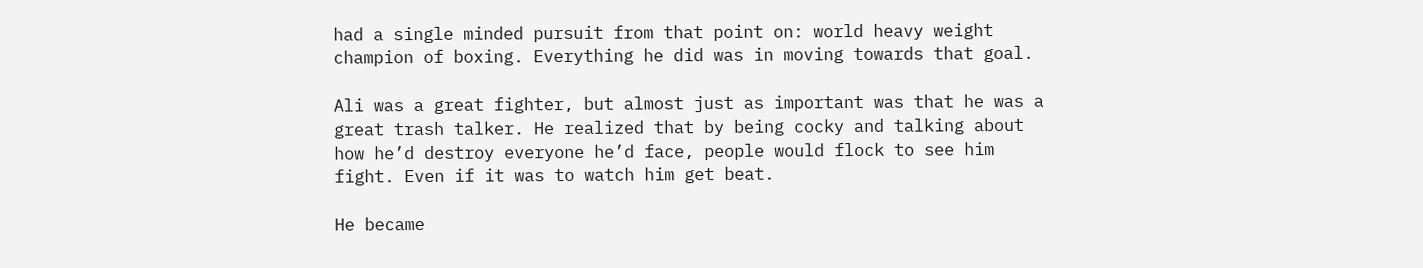had a single minded pursuit from that point on: world heavy weight champion of boxing. Everything he did was in moving towards that goal.

Ali was a great fighter, but almost just as important was that he was a great trash talker. He realized that by being cocky and talking about how he’d destroy everyone he’d face, people would flock to see him fight. Even if it was to watch him get beat.

He became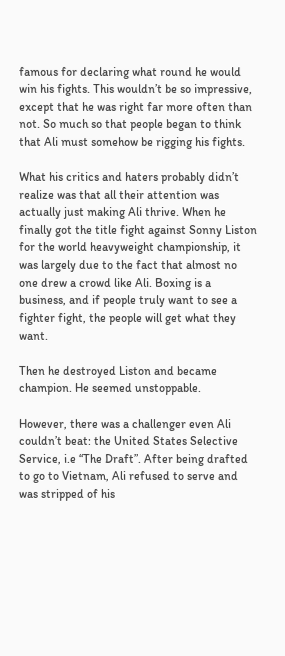famous for declaring what round he would win his fights. This wouldn’t be so impressive, except that he was right far more often than not. So much so that people began to think that Ali must somehow be rigging his fights.

What his critics and haters probably didn’t realize was that all their attention was actually just making Ali thrive. When he finally got the title fight against Sonny Liston for the world heavyweight championship, it was largely due to the fact that almost no one drew a crowd like Ali. Boxing is a business, and if people truly want to see a fighter fight, the people will get what they want.

Then he destroyed Liston and became champion. He seemed unstoppable.

However, there was a challenger even Ali couldn’t beat: the United States Selective Service, i.e “The Draft”. After being drafted to go to Vietnam, Ali refused to serve and was stripped of his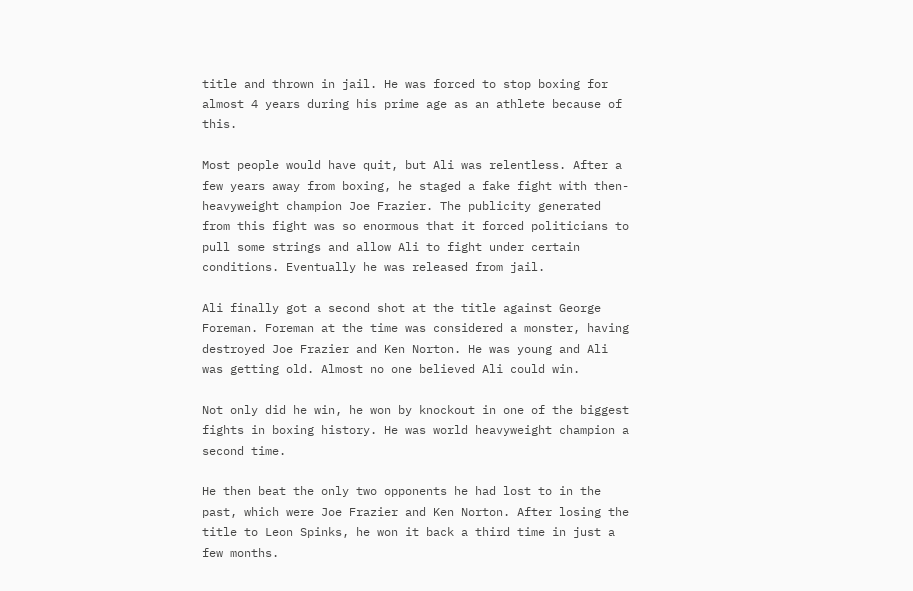title and thrown in jail. He was forced to stop boxing for almost 4 years during his prime age as an athlete because of this.

Most people would have quit, but Ali was relentless. After a few years away from boxing, he staged a fake fight with then-heavyweight champion Joe Frazier. The publicity generated from this fight was so enormous that it forced politicians to pull some strings and allow Ali to fight under certain conditions. Eventually he was released from jail.

Ali finally got a second shot at the title against George Foreman. Foreman at the time was considered a monster, having destroyed Joe Frazier and Ken Norton. He was young and Ali was getting old. Almost no one believed Ali could win.

Not only did he win, he won by knockout in one of the biggest fights in boxing history. He was world heavyweight champion a second time.

He then beat the only two opponents he had lost to in the past, which were Joe Frazier and Ken Norton. After losing the title to Leon Spinks, he won it back a third time in just a few months.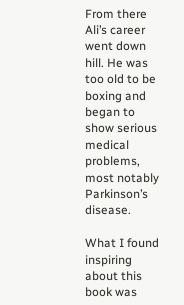From there Ali’s career went down hill. He was too old to be boxing and began to show serious medical problems, most notably Parkinson’s disease.

What I found inspiring about this book was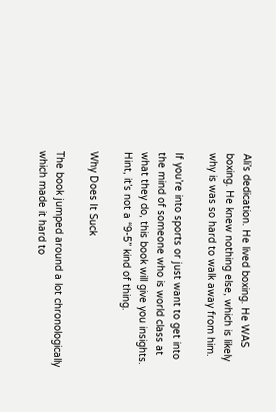Ali’s dedication. He lived boxing. He WAS boxing. He knew nothing else, which is likely why is was so hard to walk away from him.

If you’re into sports or just want to get into the mind of someone who is world class at what they do, this book will give you insights. Hint, it’s not a “9-5” kind of thing.

Why Does It Suck

The book jumped around a lot chronologically which made it hard to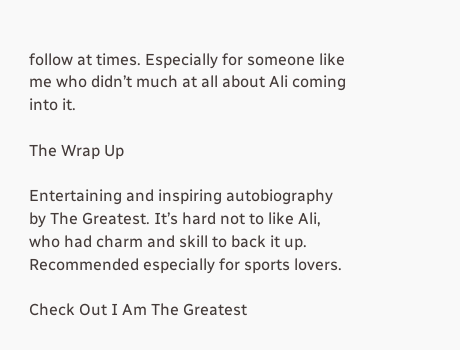follow at times. Especially for someone like me who didn’t much at all about Ali coming into it.

The Wrap Up

Entertaining and inspiring autobiography by The Greatest. It’s hard not to like Ali, who had charm and skill to back it up. Recommended especially for sports lovers.

Check Out I Am The Greatest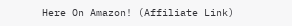Here On Amazon! (Affiliate Link)